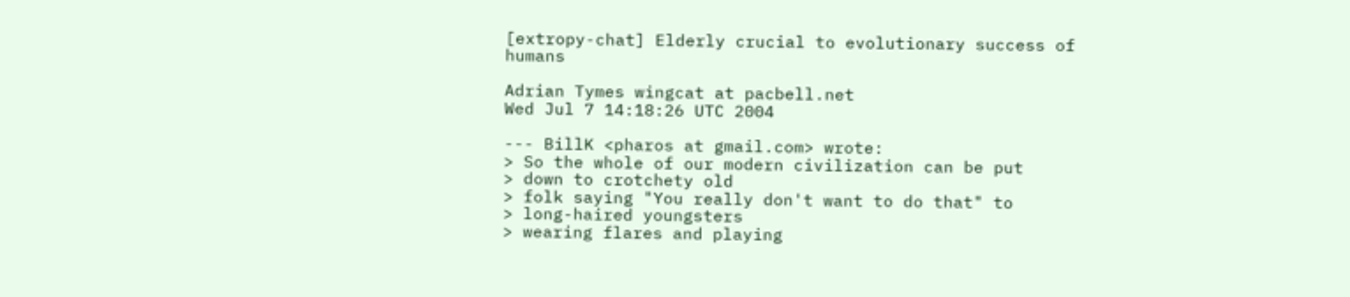[extropy-chat] Elderly crucial to evolutionary success of humans

Adrian Tymes wingcat at pacbell.net
Wed Jul 7 14:18:26 UTC 2004

--- BillK <pharos at gmail.com> wrote:
> So the whole of our modern civilization can be put
> down to crotchety old
> folk saying "You really don't want to do that" to
> long-haired youngsters
> wearing flares and playing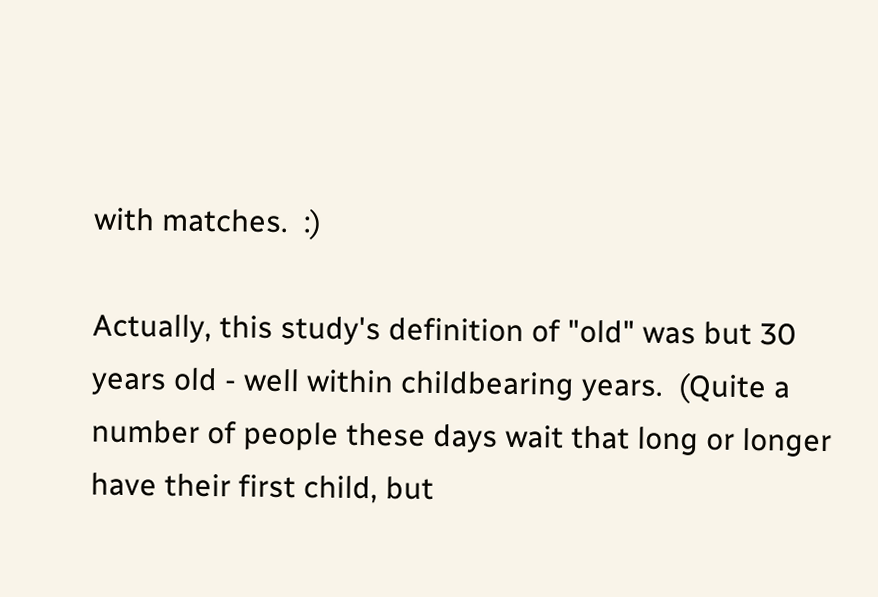with matches.  :)

Actually, this study's definition of "old" was but 30
years old - well within childbearing years.  (Quite a
number of people these days wait that long or longer
have their first child, but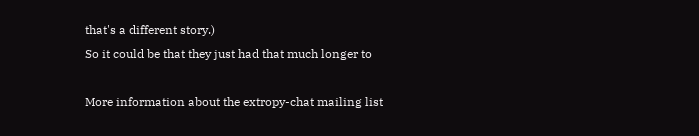that's a different story.)
So it could be that they just had that much longer to

More information about the extropy-chat mailing list